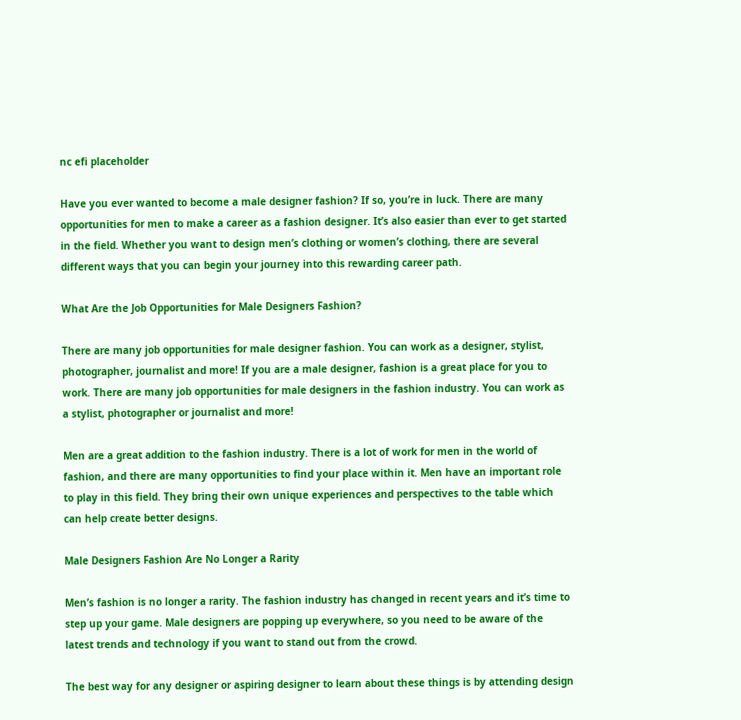nc efi placeholder

Have you ever wanted to become a male designer fashion? If so, you’re in luck. There are many opportunities for men to make a career as a fashion designer. It’s also easier than ever to get started in the field. Whether you want to design men’s clothing or women’s clothing, there are several different ways that you can begin your journey into this rewarding career path.

What Are the Job Opportunities for Male Designers Fashion?

There are many job opportunities for male designer fashion. You can work as a designer, stylist, photographer, journalist and more! If you are a male designer, fashion is a great place for you to work. There are many job opportunities for male designers in the fashion industry. You can work as a stylist, photographer or journalist and more!

Men are a great addition to the fashion industry. There is a lot of work for men in the world of fashion, and there are many opportunities to find your place within it. Men have an important role to play in this field. They bring their own unique experiences and perspectives to the table which can help create better designs.

Male Designers Fashion Are No Longer a Rarity

Men’s fashion is no longer a rarity. The fashion industry has changed in recent years and it’s time to step up your game. Male designers are popping up everywhere, so you need to be aware of the latest trends and technology if you want to stand out from the crowd.

The best way for any designer or aspiring designer to learn about these things is by attending design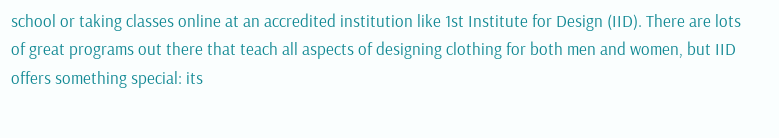school or taking classes online at an accredited institution like 1st Institute for Design (IID). There are lots of great programs out there that teach all aspects of designing clothing for both men and women, but IID offers something special: its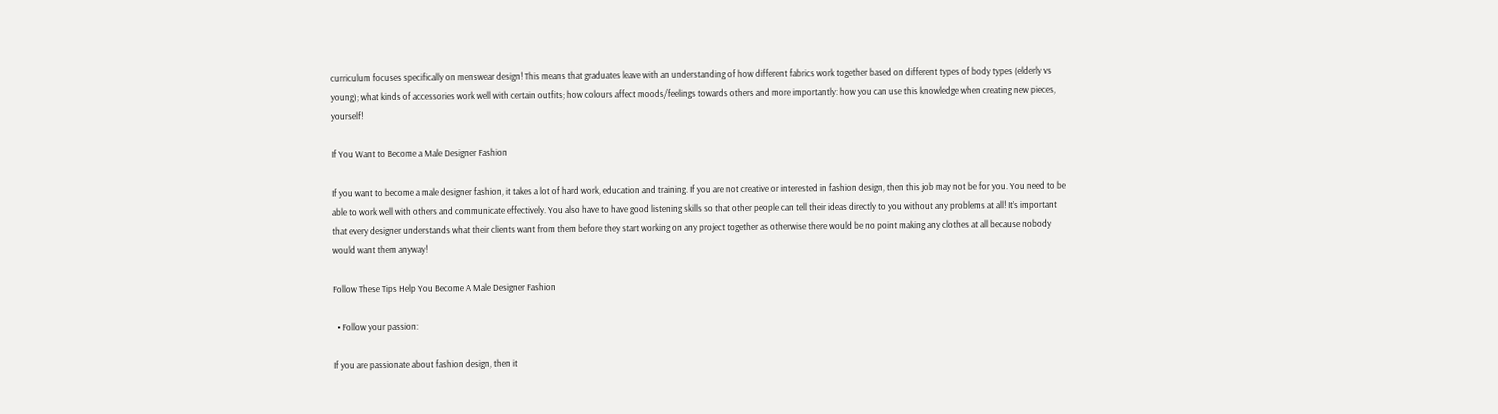curriculum focuses specifically on menswear design! This means that graduates leave with an understanding of how different fabrics work together based on different types of body types (elderly vs young); what kinds of accessories work well with certain outfits; how colours affect moods/feelings towards others and more importantly: how you can use this knowledge when creating new pieces, yourself!

If You Want to Become a Male Designer Fashion

If you want to become a male designer fashion, it takes a lot of hard work, education and training. If you are not creative or interested in fashion design, then this job may not be for you. You need to be able to work well with others and communicate effectively. You also have to have good listening skills so that other people can tell their ideas directly to you without any problems at all! It’s important that every designer understands what their clients want from them before they start working on any project together as otherwise there would be no point making any clothes at all because nobody would want them anyway!

Follow These Tips Help You Become A Male Designer Fashion

  • Follow your passion:

If you are passionate about fashion design, then it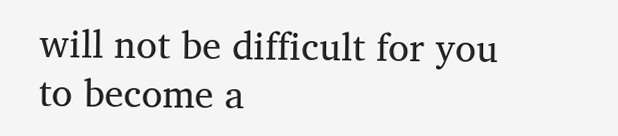will not be difficult for you to become a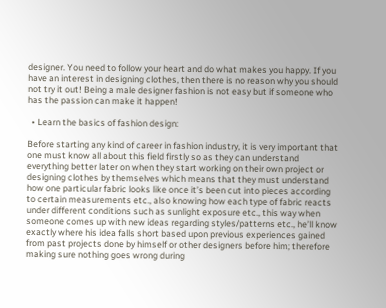designer. You need to follow your heart and do what makes you happy. If you have an interest in designing clothes, then there is no reason why you should not try it out! Being a male designer fashion is not easy but if someone who has the passion can make it happen!

  • Learn the basics of fashion design:

Before starting any kind of career in fashion industry, it is very important that one must know all about this field firstly so as they can understand everything better later on when they start working on their own project or designing clothes by themselves which means that they must understand how one particular fabric looks like once it’s been cut into pieces according to certain measurements etc., also knowing how each type of fabric reacts under different conditions such as sunlight exposure etc., this way when someone comes up with new ideas regarding styles/patterns etc., he’ll know exactly where his idea falls short based upon previous experiences gained from past projects done by himself or other designers before him; therefore making sure nothing goes wrong during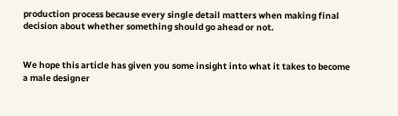production process because every single detail matters when making final decision about whether something should go ahead or not.


We hope this article has given you some insight into what it takes to become a male designer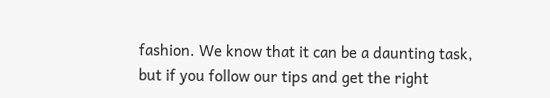fashion. We know that it can be a daunting task, but if you follow our tips and get the right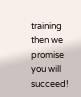training then we promise you will succeed!